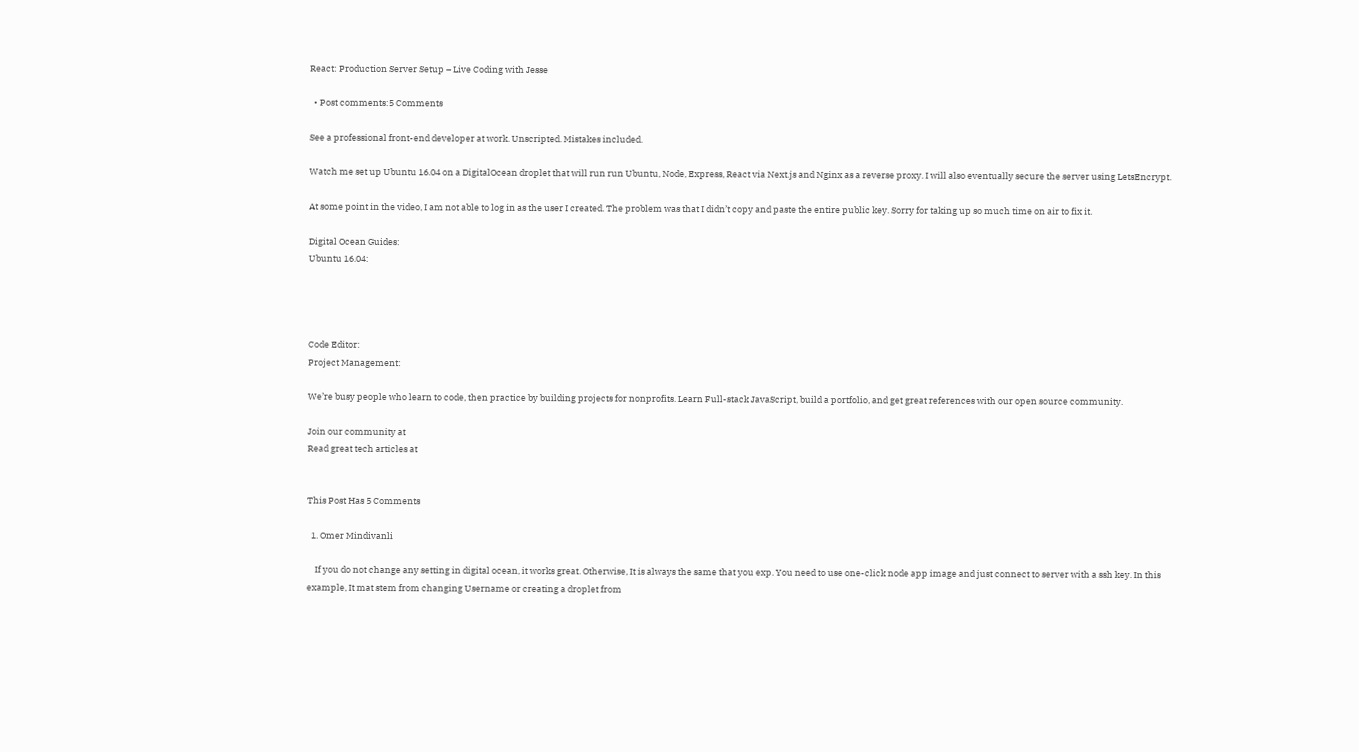React: Production Server Setup – Live Coding with Jesse

  • Post comments:5 Comments

See a professional front-end developer at work. Unscripted. Mistakes included.

Watch me set up Ubuntu 16.04 on a DigitalOcean droplet that will run run Ubuntu, Node, Express, React via Next.js and Nginx as a reverse proxy. I will also eventually secure the server using LetsEncrypt.

At some point in the video, I am not able to log in as the user I created. The problem was that I didn’t copy and paste the entire public key. Sorry for taking up so much time on air to fix it.

Digital Ocean Guides:
Ubuntu 16.04:




Code Editor:
Project Management:

We’re busy people who learn to code, then practice by building projects for nonprofits. Learn Full-stack JavaScript, build a portfolio, and get great references with our open source community.

Join our community at
Read great tech articles at


This Post Has 5 Comments

  1. Omer Mindivanli

    If you do not change any setting in digital ocean, it works great. Otherwise, It is always the same that you exp. You need to use one-click node app image and just connect to server with a ssh key. In this example, It mat stem from changing Username or creating a droplet from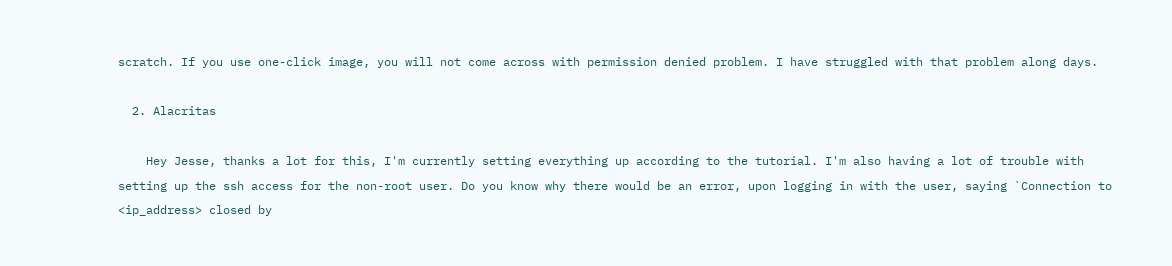scratch. If you use one-click image, you will not come across with permission denied problem. I have struggled with that problem along days.

  2. Alacritas

    Hey Jesse, thanks a lot for this, I'm currently setting everything up according to the tutorial. I'm also having a lot of trouble with setting up the ssh access for the non-root user. Do you know why there would be an error, upon logging in with the user, saying `Connection to <ip_address> closed by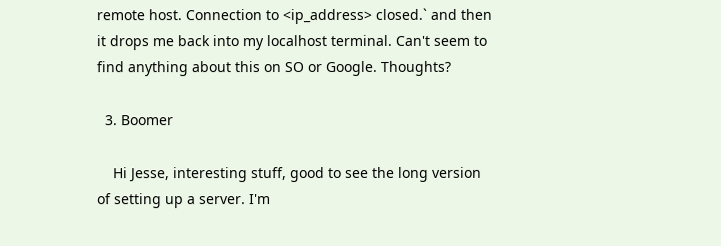remote host. Connection to <ip_address> closed.` and then it drops me back into my localhost terminal. Can't seem to find anything about this on SO or Google. Thoughts?

  3. Boomer

    Hi Jesse, interesting stuff, good to see the long version of setting up a server. I'm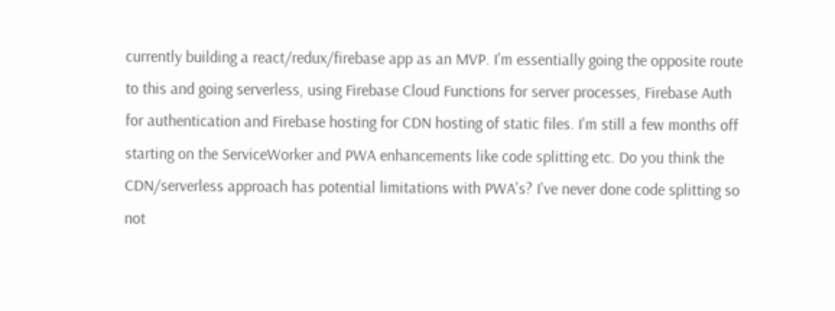currently building a react/redux/firebase app as an MVP. I'm essentially going the opposite route to this and going serverless, using Firebase Cloud Functions for server processes, Firebase Auth for authentication and Firebase hosting for CDN hosting of static files. I'm still a few months off starting on the ServiceWorker and PWA enhancements like code splitting etc. Do you think the CDN/serverless approach has potential limitations with PWA's? I've never done code splitting so not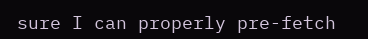sure I can properly pre-fetch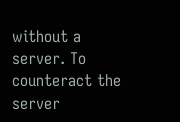without a server. To counteract the server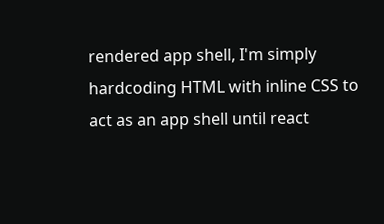rendered app shell, I'm simply hardcoding HTML with inline CSS to act as an app shell until react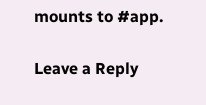mounts to #app.

Leave a Reply